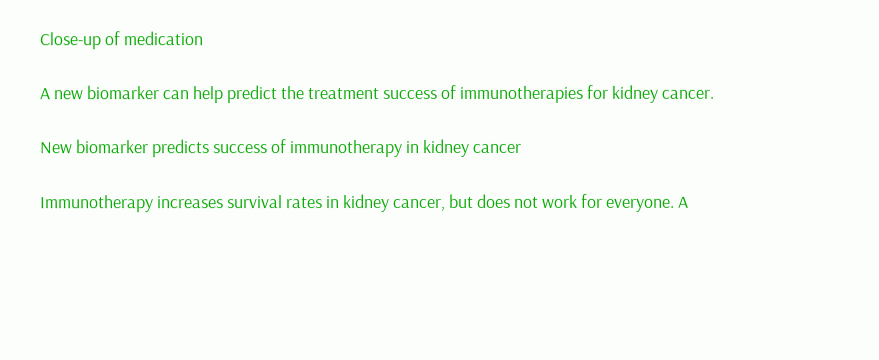Close-up of medication

A new biomarker can help predict the treatment success of immunotherapies for kidney cancer.

New biomarker predicts success of immunotherapy in kidney cancer

Immunotherapy increases survival rates in kidney cancer, but does not work for everyone. A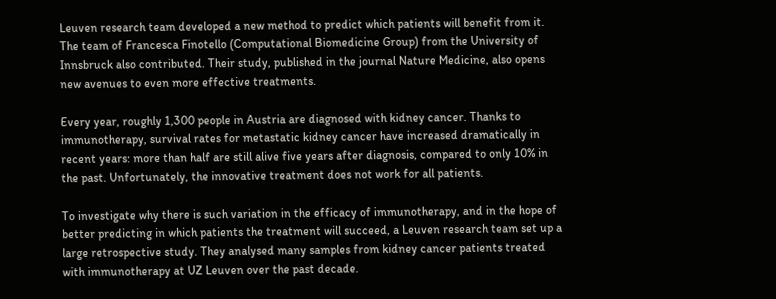Leuven research team developed a new method to predict which patients will benefit from it. The team of Francesca Finotello (Computational Biomedicine Group) from the University of Innsbruck also contributed. Their study, published in the journal Nature Medicine, also opens new avenues to even more effective treatments.

Every year, roughly 1,300 people in Austria are diagnosed with kidney cancer. Thanks to immunotherapy, survival rates for metastatic kidney cancer have increased dramatically in recent years: more than half are still alive five years after diagnosis, compared to only 10% in the past. Unfortunately, the innovative treatment does not work for all patients.

To investigate why there is such variation in the efficacy of immunotherapy, and in the hope of better predicting in which patients the treatment will succeed, a Leuven research team set up a large retrospective study. They analysed many samples from kidney cancer patients treated with immunotherapy at UZ Leuven over the past decade.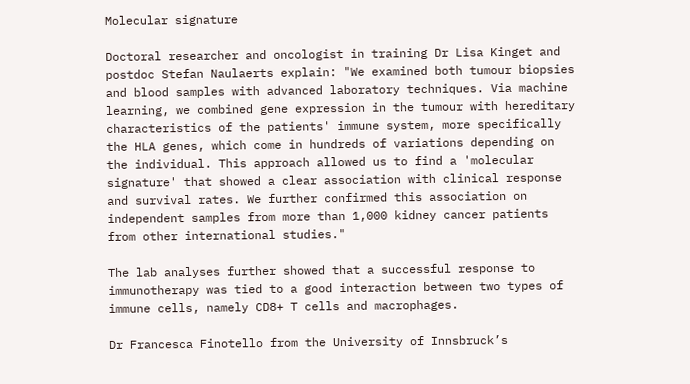Molecular signature

Doctoral researcher and oncologist in training Dr Lisa Kinget and postdoc Stefan Naulaerts explain: "We examined both tumour biopsies and blood samples with advanced laboratory techniques. Via machine learning, we combined gene expression in the tumour with hereditary characteristics of the patients' immune system, more specifically the HLA genes, which come in hundreds of variations depending on the individual. This approach allowed us to find a 'molecular signature' that showed a clear association with clinical response and survival rates. We further confirmed this association on independent samples from more than 1,000 kidney cancer patients from other international studies."

The lab analyses further showed that a successful response to immunotherapy was tied to a good interaction between two types of immune cells, namely CD8+ T cells and macrophages.

Dr Francesca Finotello from the University of Innsbruck’s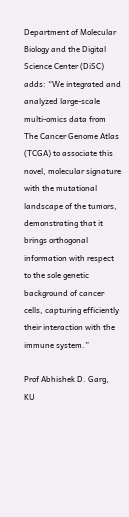Department of Molecular Biology and the Digital Science Center (DiSC) adds: “We integrated and analyzed large-scale multi-omics data from The Cancer Genome Atlas (TCGA) to associate this novel, molecular signature with the mutational landscape of the tumors, demonstrating that it brings orthogonal information with respect to the sole genetic background of cancer cells, capturing efficiently their interaction with the immune system.”

Prof Abhishek D. Garg, KU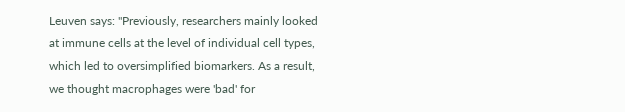Leuven says: "Previously, researchers mainly looked at immune cells at the level of individual cell types, which led to oversimplified biomarkers. As a result, we thought macrophages were 'bad' for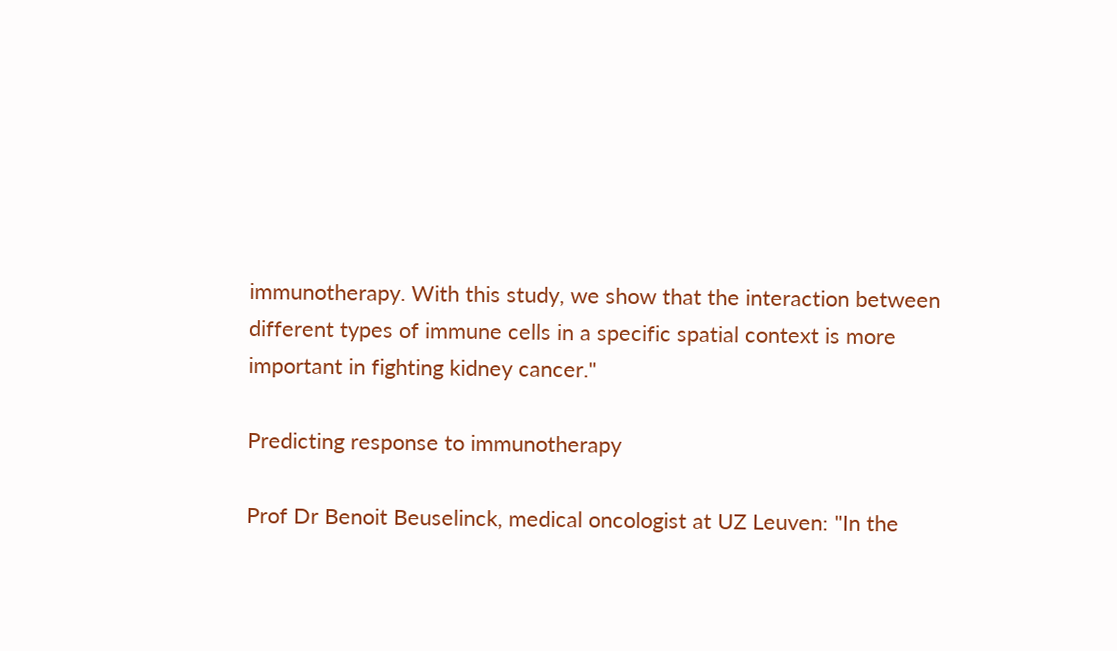immunotherapy. With this study, we show that the interaction between different types of immune cells in a specific spatial context is more important in fighting kidney cancer."

Predicting response to immunotherapy

Prof Dr Benoit Beuselinck, medical oncologist at UZ Leuven: "In the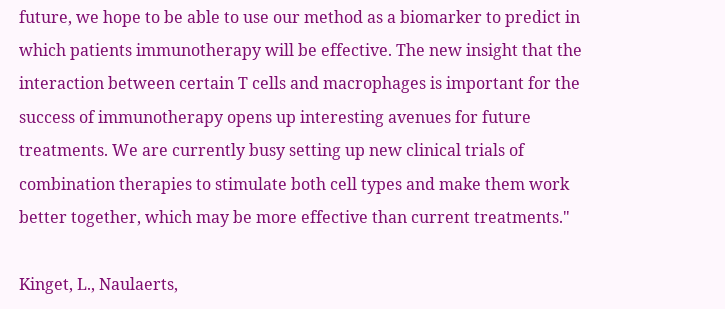future, we hope to be able to use our method as a biomarker to predict in which patients immunotherapy will be effective. The new insight that the interaction between certain T cells and macrophages is important for the success of immunotherapy opens up interesting avenues for future treatments. We are currently busy setting up new clinical trials of combination therapies to stimulate both cell types and make them work better together, which may be more effective than current treatments."

Kinget, L., Naulaerts,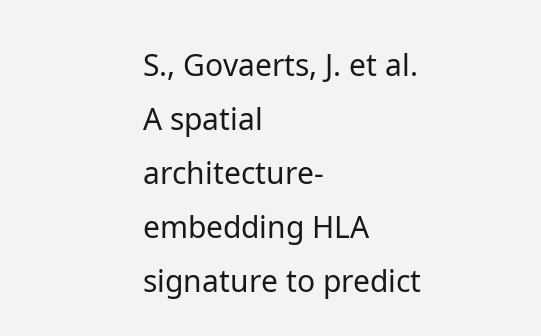S., Govaerts, J. et al. A spatial architecture-embedding HLA signature to predict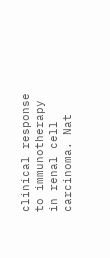clinical response to immunotherapy in renal cell carcinoma. Nat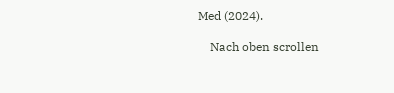Med (2024).

    Nach oben scrollen